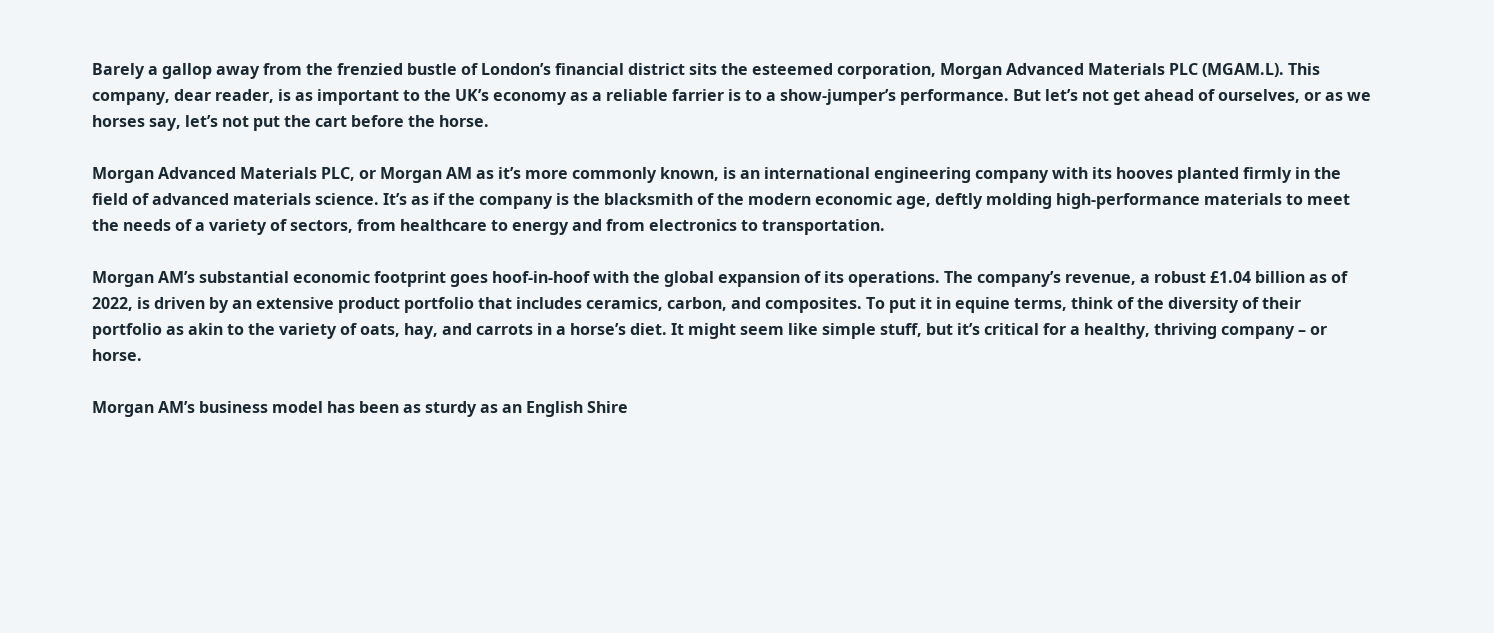Barely a gallop away from the frenzied bustle of London’s financial district sits the esteemed corporation, Morgan Advanced Materials PLC (MGAM.L). This company, dear reader, is as important to the UK’s economy as a reliable farrier is to a show-jumper’s performance. But let’s not get ahead of ourselves, or as we horses say, let’s not put the cart before the horse.

Morgan Advanced Materials PLC, or Morgan AM as it’s more commonly known, is an international engineering company with its hooves planted firmly in the field of advanced materials science. It’s as if the company is the blacksmith of the modern economic age, deftly molding high-performance materials to meet the needs of a variety of sectors, from healthcare to energy and from electronics to transportation.

Morgan AM’s substantial economic footprint goes hoof-in-hoof with the global expansion of its operations. The company’s revenue, a robust £1.04 billion as of 2022, is driven by an extensive product portfolio that includes ceramics, carbon, and composites. To put it in equine terms, think of the diversity of their portfolio as akin to the variety of oats, hay, and carrots in a horse’s diet. It might seem like simple stuff, but it’s critical for a healthy, thriving company – or horse.

Morgan AM’s business model has been as sturdy as an English Shire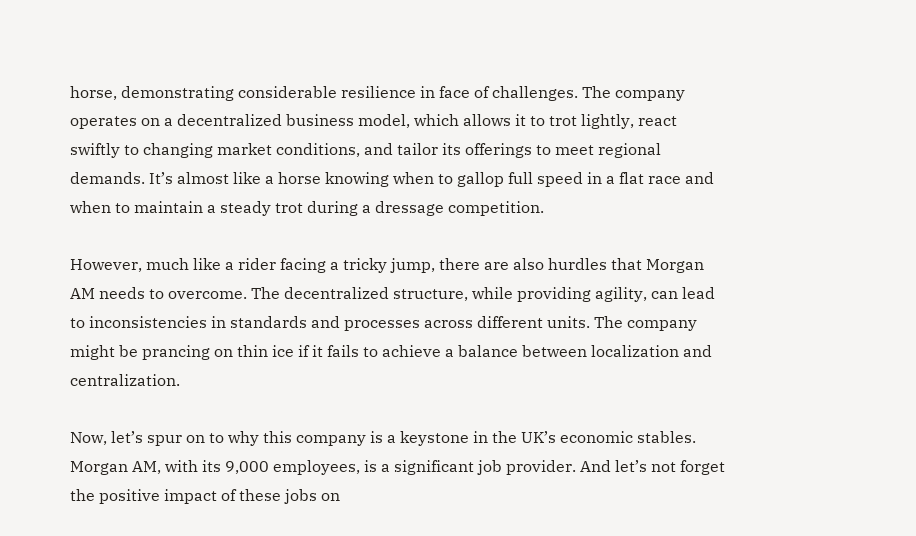horse, demonstrating considerable resilience in face of challenges. The company operates on a decentralized business model, which allows it to trot lightly, react swiftly to changing market conditions, and tailor its offerings to meet regional demands. It’s almost like a horse knowing when to gallop full speed in a flat race and when to maintain a steady trot during a dressage competition.

However, much like a rider facing a tricky jump, there are also hurdles that Morgan AM needs to overcome. The decentralized structure, while providing agility, can lead to inconsistencies in standards and processes across different units. The company might be prancing on thin ice if it fails to achieve a balance between localization and centralization.

Now, let’s spur on to why this company is a keystone in the UK’s economic stables. Morgan AM, with its 9,000 employees, is a significant job provider. And let’s not forget the positive impact of these jobs on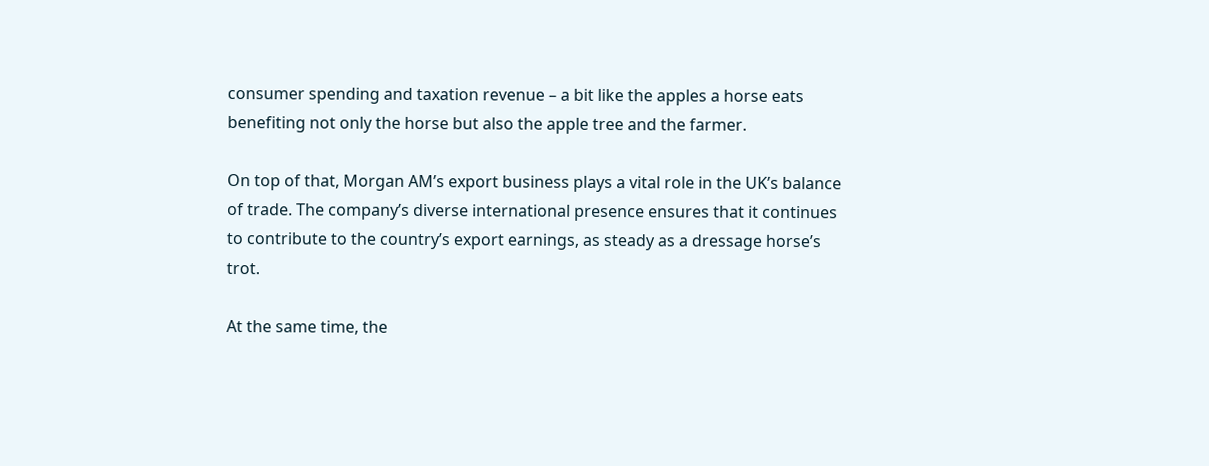consumer spending and taxation revenue – a bit like the apples a horse eats benefiting not only the horse but also the apple tree and the farmer.

On top of that, Morgan AM’s export business plays a vital role in the UK’s balance of trade. The company’s diverse international presence ensures that it continues to contribute to the country’s export earnings, as steady as a dressage horse’s trot.

At the same time, the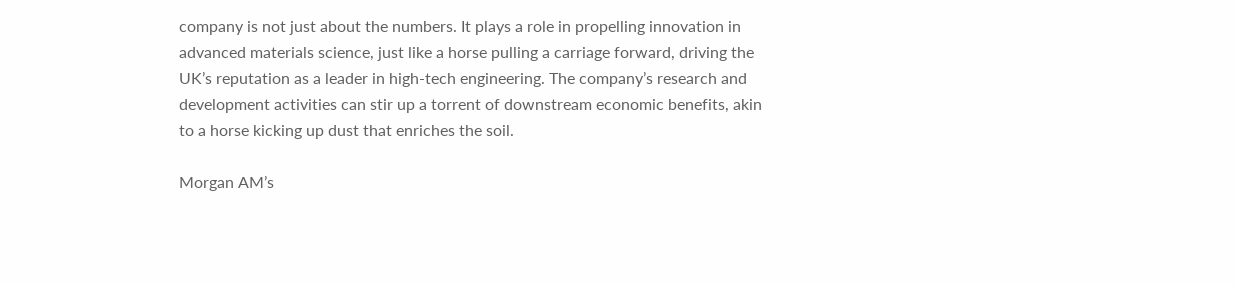company is not just about the numbers. It plays a role in propelling innovation in advanced materials science, just like a horse pulling a carriage forward, driving the UK’s reputation as a leader in high-tech engineering. The company’s research and development activities can stir up a torrent of downstream economic benefits, akin to a horse kicking up dust that enriches the soil.

Morgan AM’s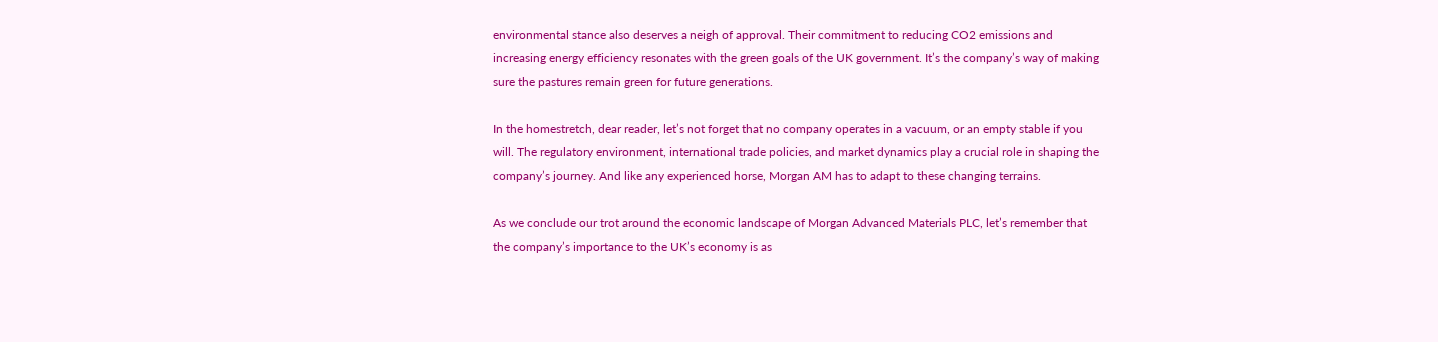environmental stance also deserves a neigh of approval. Their commitment to reducing CO2 emissions and increasing energy efficiency resonates with the green goals of the UK government. It’s the company’s way of making sure the pastures remain green for future generations.

In the homestretch, dear reader, let’s not forget that no company operates in a vacuum, or an empty stable if you will. The regulatory environment, international trade policies, and market dynamics play a crucial role in shaping the company’s journey. And like any experienced horse, Morgan AM has to adapt to these changing terrains.

As we conclude our trot around the economic landscape of Morgan Advanced Materials PLC, let’s remember that the company’s importance to the UK’s economy is as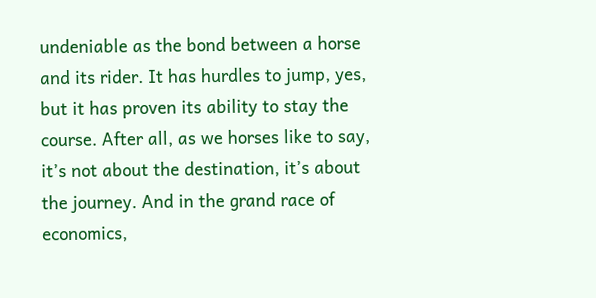undeniable as the bond between a horse and its rider. It has hurdles to jump, yes, but it has proven its ability to stay the course. After all, as we horses like to say, it’s not about the destination, it’s about the journey. And in the grand race of economics,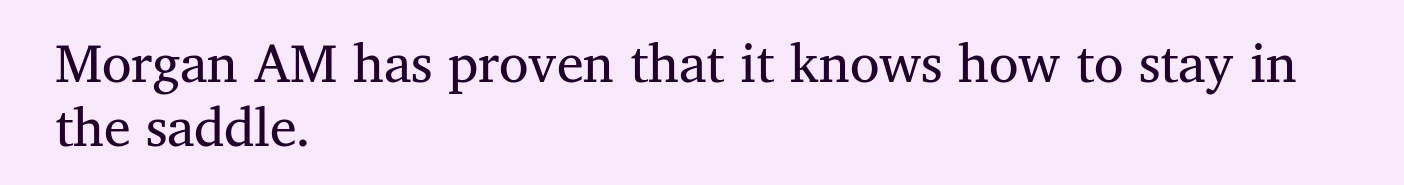Morgan AM has proven that it knows how to stay in the saddle.